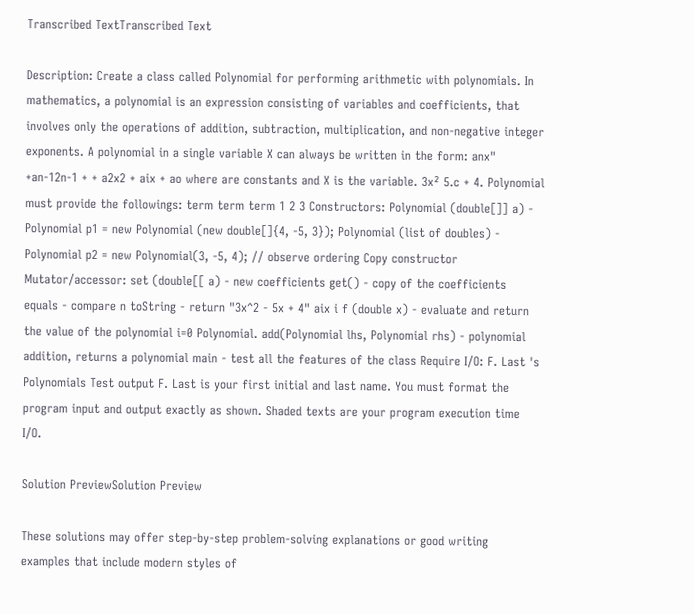Transcribed TextTranscribed Text

Description: Create a class called Polynomial for performing arithmetic with polynomials. In mathematics, a polynomial is an expression consisting of variables and coefficients, that involves only the operations of addition, subtraction, multiplication, and non-negative integer exponents. A polynomial in a single variable X can always be written in the form: anx" +an-12n-1 + + a2x2 + aix + ao where are constants and X is the variable. 3x² 5.c + 4. Polynomial must provide the followings: term term term 1 2 3 Constructors: Polynomial (double[]] a) - Polynomial p1 = new Polynomial (new double[]{4, -5, 3}); Polynomial (list of doubles) - Polynomial p2 = new Polynomial(3, -5, 4); // observe ordering Copy constructor Mutator/accessor: set (double[[ a) - new coefficients get() - copy of the coefficients equals - compare n toString - return "3x^2 - 5x + 4" aix i f (double x) - evaluate and return the value of the polynomial i=0 Polynomial. add(Polynomial lhs, Polynomial rhs) - polynomial addition, returns a polynomial main - test all the features of the class Require I/O: F. Last 's Polynomials Test output F. Last is your first initial and last name. You must format the program input and output exactly as shown. Shaded texts are your program execution time I/O.

Solution PreviewSolution Preview

These solutions may offer step-by-step problem-solving explanations or good writing examples that include modern styles of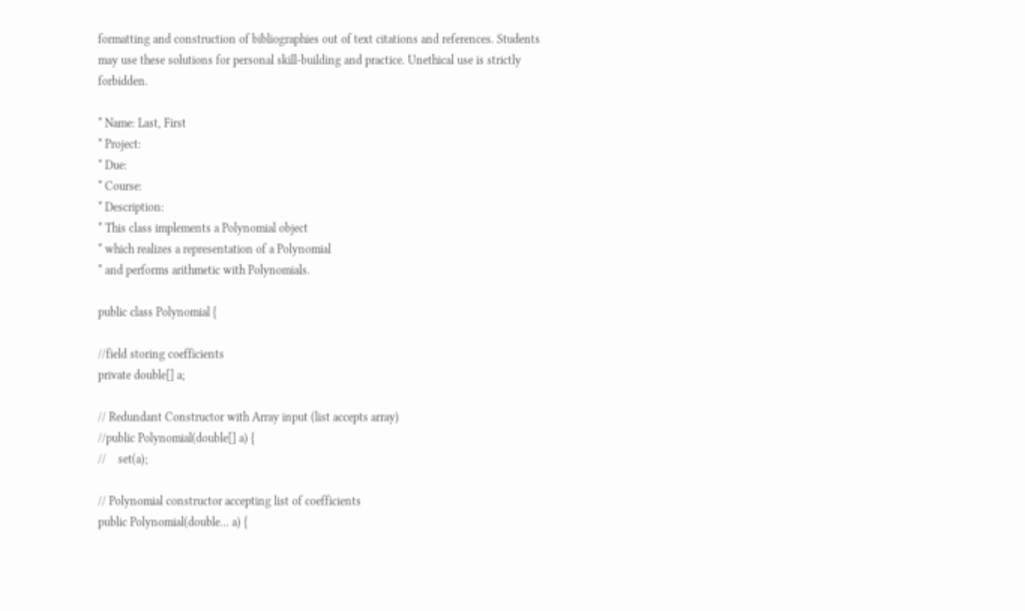formatting and construction of bibliographies out of text citations and references. Students may use these solutions for personal skill-building and practice. Unethical use is strictly forbidden.

* Name: Last, First
* Project:
* Due:
* Course:
* Description:
* This class implements a Polynomial object
* which realizes a representation of a Polynomial
* and performs arithmetic with Polynomials.

public class Polynomial {

//field storing coefficients
private double[] a;

// Redundant Constructor with Array input (list accepts array)
//public Polynomial(double[] a) {
//    set(a);

// Polynomial constructor accepting list of coefficients
public Polynomial(double... a) {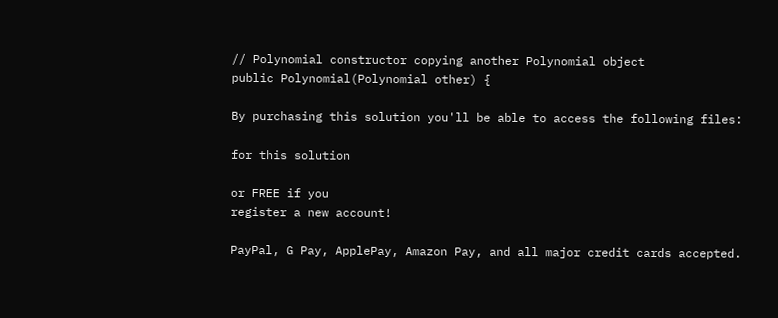// Polynomial constructor copying another Polynomial object
public Polynomial(Polynomial other) {

By purchasing this solution you'll be able to access the following files:

for this solution

or FREE if you
register a new account!

PayPal, G Pay, ApplePay, Amazon Pay, and all major credit cards accepted.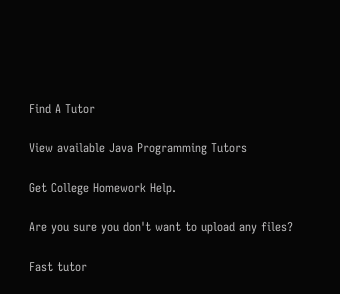Find A Tutor

View available Java Programming Tutors

Get College Homework Help.

Are you sure you don't want to upload any files?

Fast tutor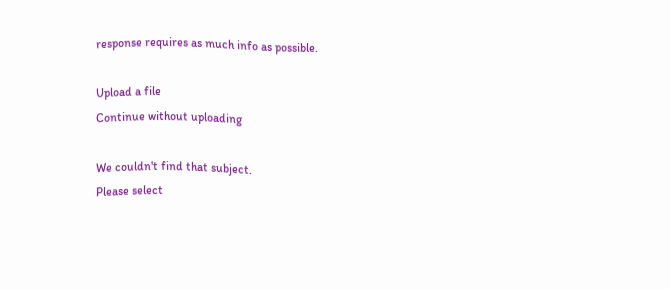response requires as much info as possible.

Upload a file
Continue without uploading

We couldn't find that subject.
Please select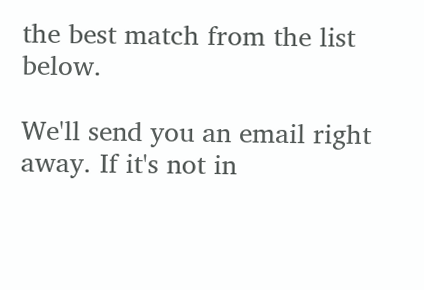the best match from the list below.

We'll send you an email right away. If it's not in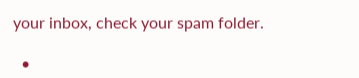your inbox, check your spam folder.

  •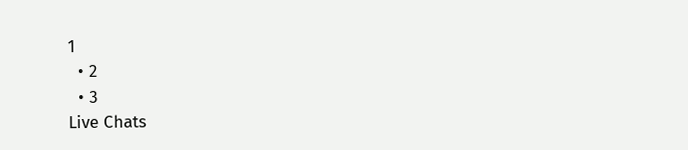1
  • 2
  • 3
Live Chats